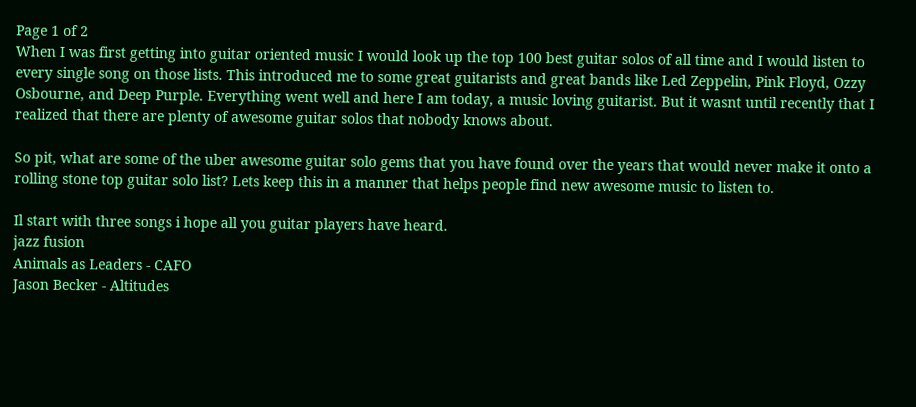Page 1 of 2
When I was first getting into guitar oriented music I would look up the top 100 best guitar solos of all time and I would listen to every single song on those lists. This introduced me to some great guitarists and great bands like Led Zeppelin, Pink Floyd, Ozzy Osbourne, and Deep Purple. Everything went well and here I am today, a music loving guitarist. But it wasnt until recently that I realized that there are plenty of awesome guitar solos that nobody knows about.

So pit, what are some of the uber awesome guitar solo gems that you have found over the years that would never make it onto a rolling stone top guitar solo list? Lets keep this in a manner that helps people find new awesome music to listen to.

Il start with three songs i hope all you guitar players have heard.
jazz fusion
Animals as Leaders - CAFO
Jason Becker - Altitudes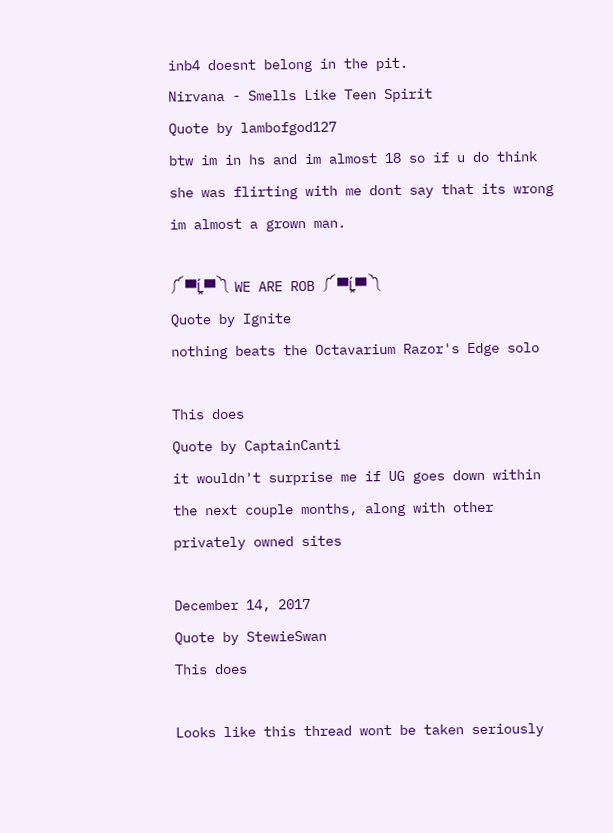inb4 doesnt belong in the pit.
Nirvana - Smells Like Teen Spirit
Quote by lambofgod127
btw im in hs and im almost 18 so if u do think she was flirting with me dont say that its wrong im almost a grown man.

༼ ▀̿Ĺ̯▀̿ ༽ WE ARE ROB ༼ ▀̿Ĺ̯▀̿ ༽
Quote by Ignite
nothing beats the Octavarium Razor's Edge solo

This does
Quote by CaptainCanti
it wouldn't surprise me if UG goes down within the next couple months, along with other privately owned sites

December 14, 2017
Quote by StewieSwan
This does

Looks like this thread wont be taken seriously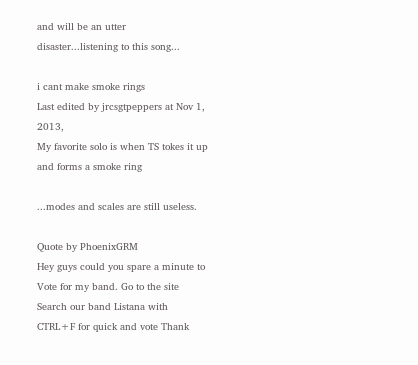and will be an utter disaster...listening to this song...

i cant make smoke rings
Last edited by jrcsgtpeppers at Nov 1, 2013,
My favorite solo is when TS tokes it up and forms a smoke ring

...modes and scales are still useless.

Quote by PhoenixGRM
Hey guys could you spare a minute to Vote for my band. Go to the site Search our band Listana with CTRL+F for quick and vote Thank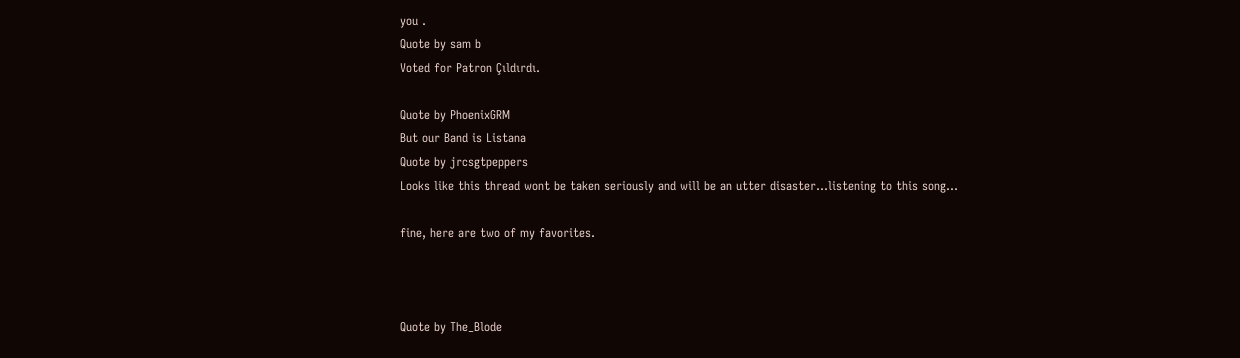you .
Quote by sam b
Voted for Patron Çıldırdı.

Quote by PhoenixGRM
But our Band is Listana
Quote by jrcsgtpeppers
Looks like this thread wont be taken seriously and will be an utter disaster...listening to this song...

fine, here are two of my favorites.



Quote by The_Blode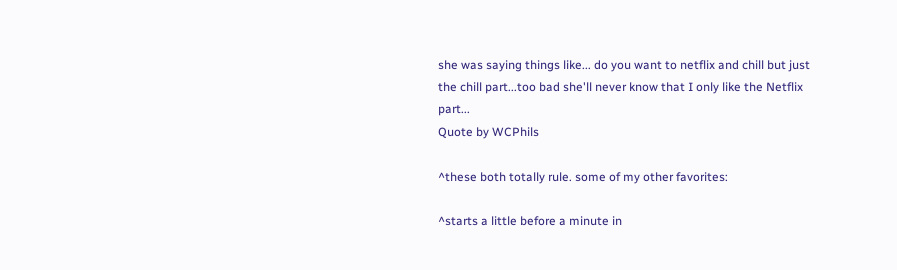she was saying things like... do you want to netflix and chill but just the chill part...too bad she'll never know that I only like the Netflix part...
Quote by WCPhils

^these both totally rule. some of my other favorites:

^starts a little before a minute in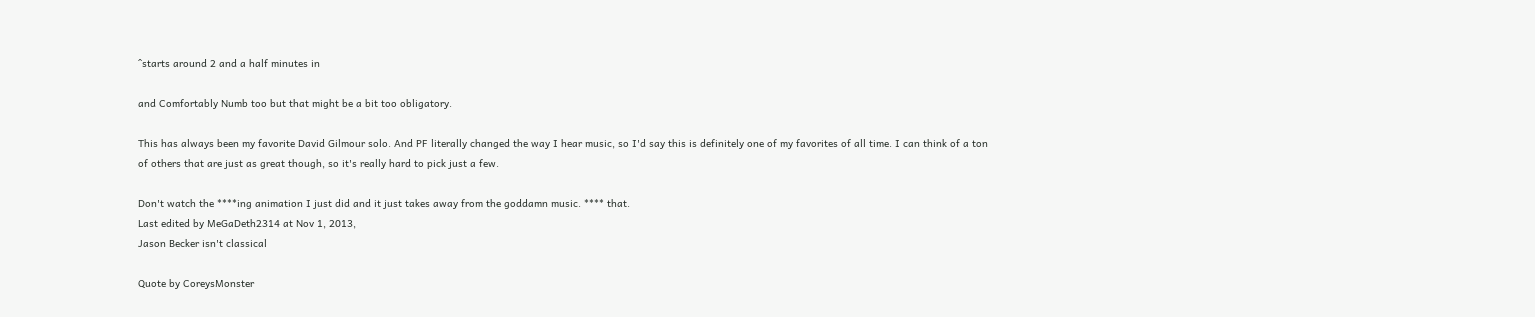^starts around 2 and a half minutes in

and Comfortably Numb too but that might be a bit too obligatory.

This has always been my favorite David Gilmour solo. And PF literally changed the way I hear music, so I'd say this is definitely one of my favorites of all time. I can think of a ton of others that are just as great though, so it's really hard to pick just a few.

Don't watch the ****ing animation I just did and it just takes away from the goddamn music. **** that.
Last edited by MeGaDeth2314 at Nov 1, 2013,
Jason Becker isn't classical

Quote by CoreysMonster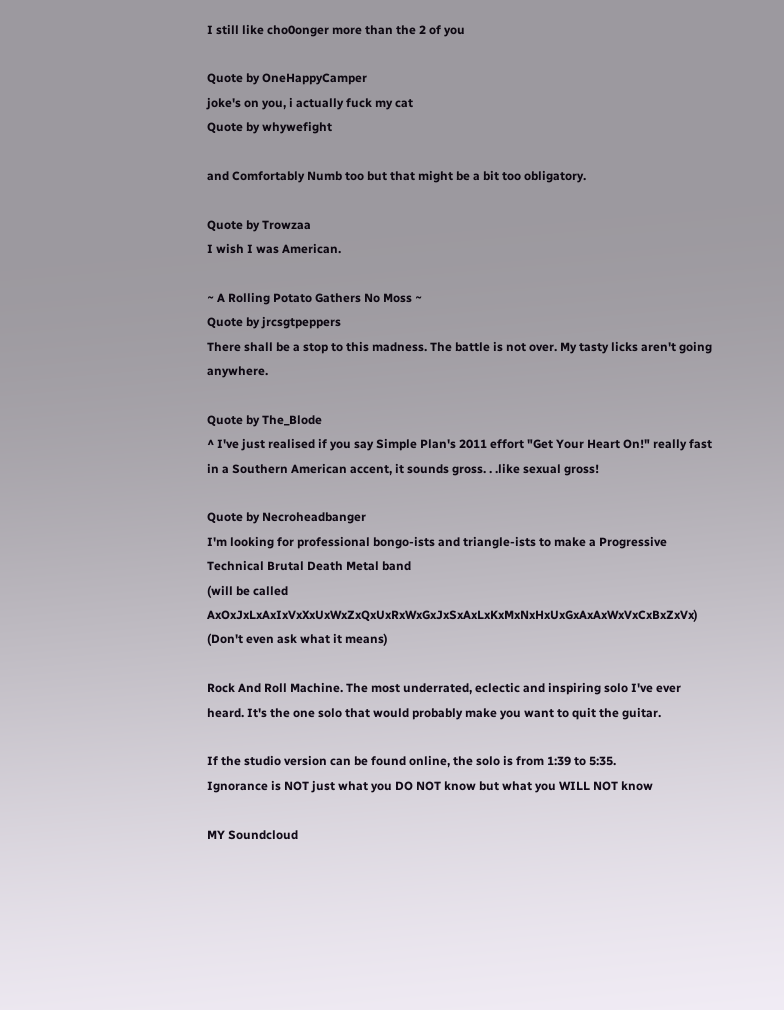I still like cho0onger more than the 2 of you

Quote by OneHappyCamper
joke's on you, i actually fuck my cat
Quote by whywefight

and Comfortably Numb too but that might be a bit too obligatory.

Quote by Trowzaa
I wish I was American.

~ A Rolling Potato Gathers No Moss ~
Quote by jrcsgtpeppers
There shall be a stop to this madness. The battle is not over. My tasty licks aren't going anywhere.

Quote by The_Blode
^ I've just realised if you say Simple Plan's 2011 effort "Get Your Heart On!" really fast in a Southern American accent, it sounds gross. . .like sexual gross!

Quote by Necroheadbanger
I'm looking for professional bongo-ists and triangle-ists to make a Progressive Technical Brutal Death Metal band
(will be called AxOxJxLxAxIxVxXxUxWxZxQxUxRxWxGxJxSxAxLxKxMxNxHxUxGxAxAxWxVxCxBxZxVx)
(Don't even ask what it means)

Rock And Roll Machine. The most underrated, eclectic and inspiring solo I've ever heard. It's the one solo that would probably make you want to quit the guitar.

If the studio version can be found online, the solo is from 1:39 to 5:35.
Ignorance is NOT just what you DO NOT know but what you WILL NOT know

MY Soundcloud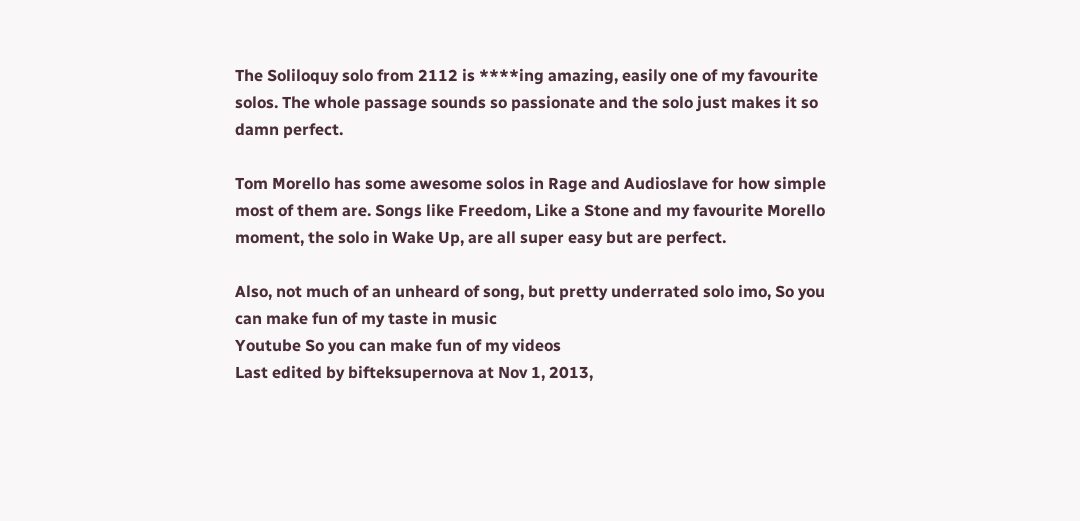The Soliloquy solo from 2112 is ****ing amazing, easily one of my favourite solos. The whole passage sounds so passionate and the solo just makes it so damn perfect.

Tom Morello has some awesome solos in Rage and Audioslave for how simple most of them are. Songs like Freedom, Like a Stone and my favourite Morello moment, the solo in Wake Up, are all super easy but are perfect.

Also, not much of an unheard of song, but pretty underrated solo imo, So you can make fun of my taste in music
Youtube So you can make fun of my videos
Last edited by bifteksupernova at Nov 1, 2013,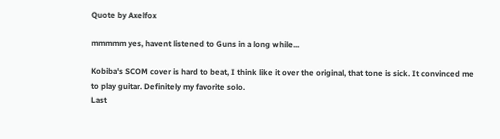Quote by Axelfox

mmmmm yes, havent listened to Guns in a long while...

Kobiba's SCOM cover is hard to beat, I think like it over the original, that tone is sick. It convinced me to play guitar. Definitely my favorite solo.
Last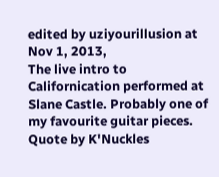edited by uziyourillusion at Nov 1, 2013,
The live intro to Californication performed at Slane Castle. Probably one of my favourite guitar pieces.
Quote by K'Nuckles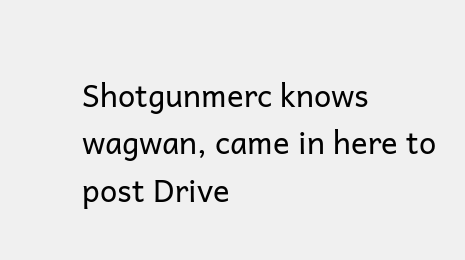Shotgunmerc knows wagwan, came in here to post Drive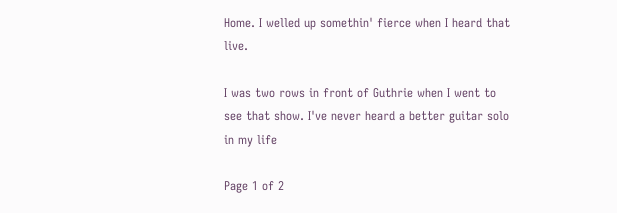Home. I welled up somethin' fierce when I heard that live.

I was two rows in front of Guthrie when I went to see that show. I've never heard a better guitar solo in my life

Page 1 of 2